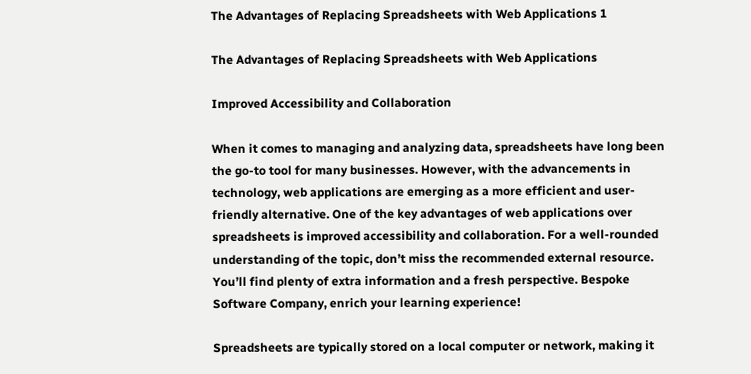The Advantages of Replacing Spreadsheets with Web Applications 1

The Advantages of Replacing Spreadsheets with Web Applications

Improved Accessibility and Collaboration

When it comes to managing and analyzing data, spreadsheets have long been the go-to tool for many businesses. However, with the advancements in technology, web applications are emerging as a more efficient and user-friendly alternative. One of the key advantages of web applications over spreadsheets is improved accessibility and collaboration. For a well-rounded understanding of the topic, don’t miss the recommended external resource. You’ll find plenty of extra information and a fresh perspective. Bespoke Software Company, enrich your learning experience!

Spreadsheets are typically stored on a local computer or network, making it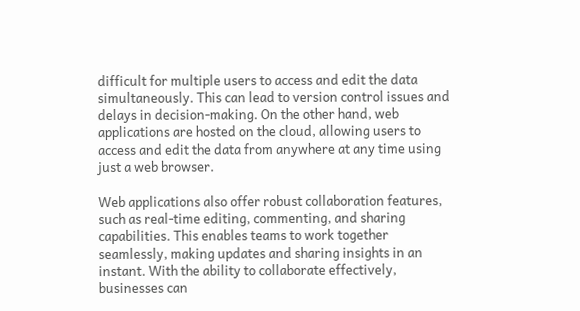difficult for multiple users to access and edit the data simultaneously. This can lead to version control issues and delays in decision-making. On the other hand, web applications are hosted on the cloud, allowing users to access and edit the data from anywhere at any time using just a web browser.

Web applications also offer robust collaboration features, such as real-time editing, commenting, and sharing capabilities. This enables teams to work together seamlessly, making updates and sharing insights in an instant. With the ability to collaborate effectively, businesses can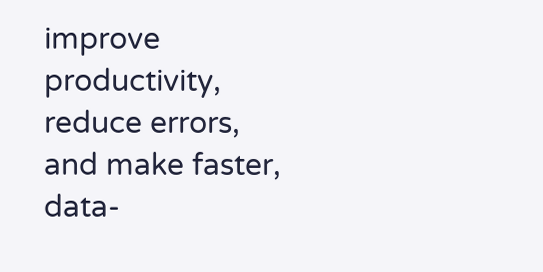improve productivity, reduce errors, and make faster, data-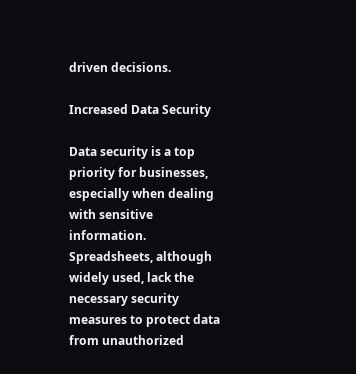driven decisions.

Increased Data Security

Data security is a top priority for businesses, especially when dealing with sensitive information. Spreadsheets, although widely used, lack the necessary security measures to protect data from unauthorized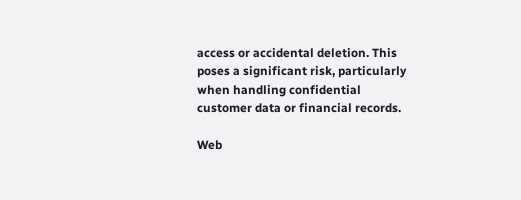access or accidental deletion. This poses a significant risk, particularly when handling confidential customer data or financial records.

Web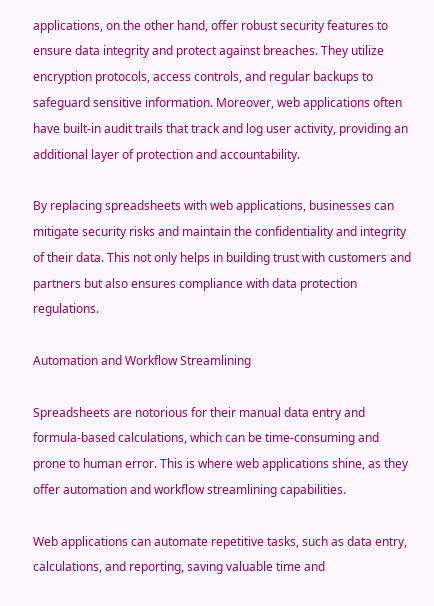applications, on the other hand, offer robust security features to ensure data integrity and protect against breaches. They utilize encryption protocols, access controls, and regular backups to safeguard sensitive information. Moreover, web applications often have built-in audit trails that track and log user activity, providing an additional layer of protection and accountability.

By replacing spreadsheets with web applications, businesses can mitigate security risks and maintain the confidentiality and integrity of their data. This not only helps in building trust with customers and partners but also ensures compliance with data protection regulations.

Automation and Workflow Streamlining

Spreadsheets are notorious for their manual data entry and formula-based calculations, which can be time-consuming and prone to human error. This is where web applications shine, as they offer automation and workflow streamlining capabilities.

Web applications can automate repetitive tasks, such as data entry, calculations, and reporting, saving valuable time and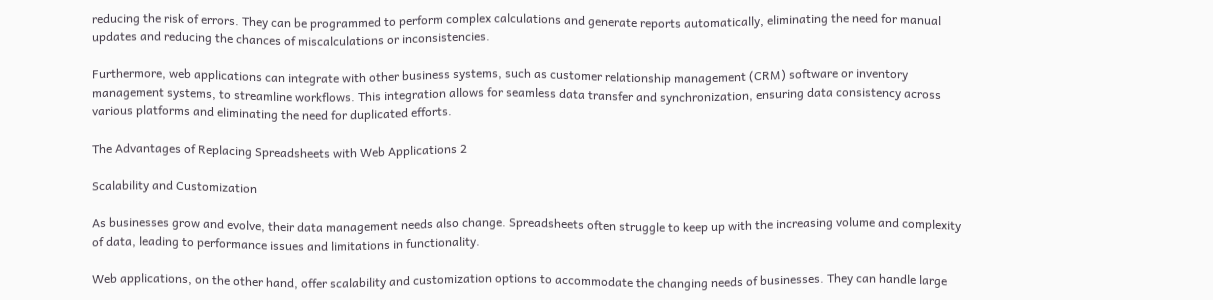reducing the risk of errors. They can be programmed to perform complex calculations and generate reports automatically, eliminating the need for manual updates and reducing the chances of miscalculations or inconsistencies.

Furthermore, web applications can integrate with other business systems, such as customer relationship management (CRM) software or inventory management systems, to streamline workflows. This integration allows for seamless data transfer and synchronization, ensuring data consistency across various platforms and eliminating the need for duplicated efforts.

The Advantages of Replacing Spreadsheets with Web Applications 2

Scalability and Customization

As businesses grow and evolve, their data management needs also change. Spreadsheets often struggle to keep up with the increasing volume and complexity of data, leading to performance issues and limitations in functionality.

Web applications, on the other hand, offer scalability and customization options to accommodate the changing needs of businesses. They can handle large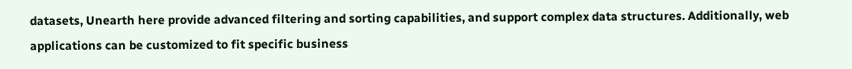datasets, Unearth here provide advanced filtering and sorting capabilities, and support complex data structures. Additionally, web applications can be customized to fit specific business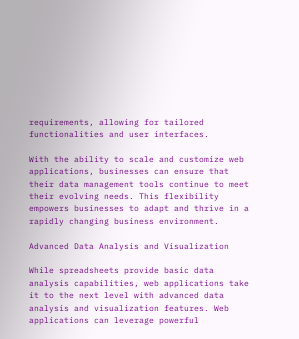requirements, allowing for tailored functionalities and user interfaces.

With the ability to scale and customize web applications, businesses can ensure that their data management tools continue to meet their evolving needs. This flexibility empowers businesses to adapt and thrive in a rapidly changing business environment.

Advanced Data Analysis and Visualization

While spreadsheets provide basic data analysis capabilities, web applications take it to the next level with advanced data analysis and visualization features. Web applications can leverage powerful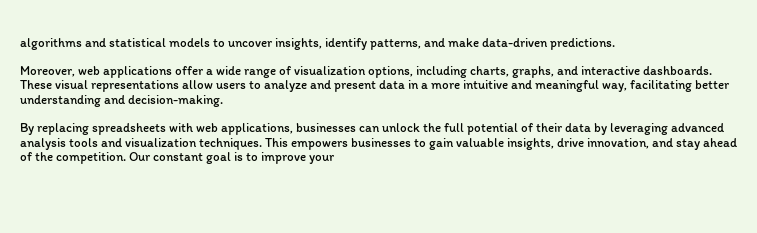algorithms and statistical models to uncover insights, identify patterns, and make data-driven predictions.

Moreover, web applications offer a wide range of visualization options, including charts, graphs, and interactive dashboards. These visual representations allow users to analyze and present data in a more intuitive and meaningful way, facilitating better understanding and decision-making.

By replacing spreadsheets with web applications, businesses can unlock the full potential of their data by leveraging advanced analysis tools and visualization techniques. This empowers businesses to gain valuable insights, drive innovation, and stay ahead of the competition. Our constant goal is to improve your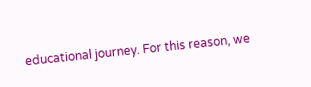educational journey. For this reason, we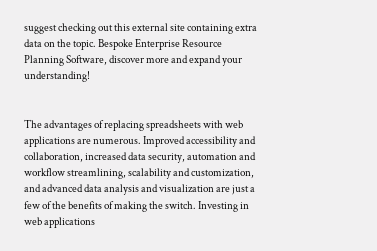suggest checking out this external site containing extra data on the topic. Bespoke Enterprise Resource Planning Software, discover more and expand your understanding!


The advantages of replacing spreadsheets with web applications are numerous. Improved accessibility and collaboration, increased data security, automation and workflow streamlining, scalability and customization, and advanced data analysis and visualization are just a few of the benefits of making the switch. Investing in web applications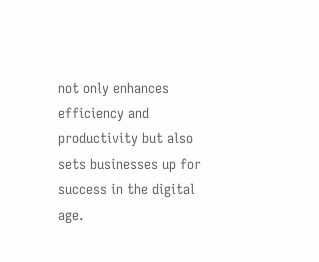not only enhances efficiency and productivity but also sets businesses up for success in the digital age.